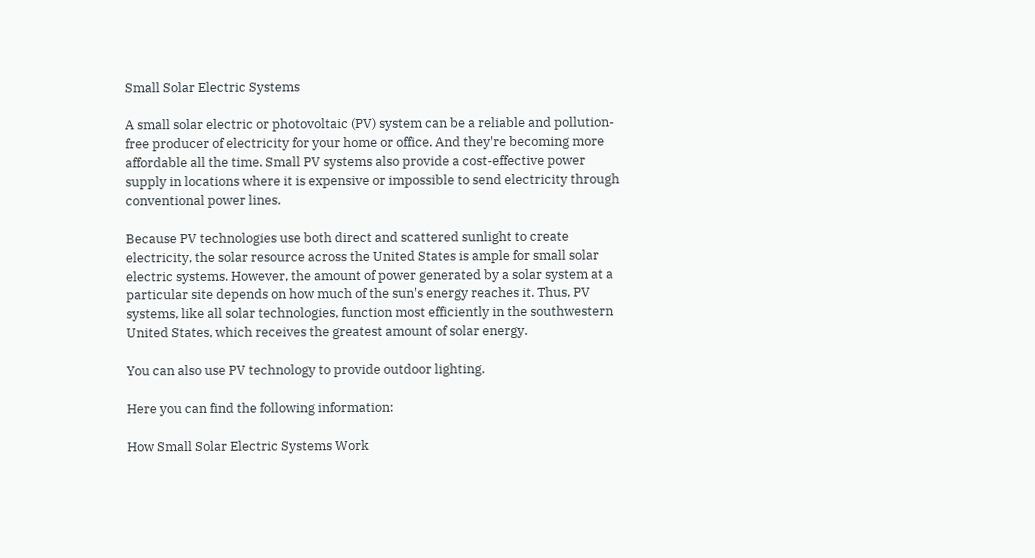Small Solar Electric Systems

A small solar electric or photovoltaic (PV) system can be a reliable and pollution-free producer of electricity for your home or office. And they're becoming more affordable all the time. Small PV systems also provide a cost-effective power supply in locations where it is expensive or impossible to send electricity through conventional power lines.

Because PV technologies use both direct and scattered sunlight to create electricity, the solar resource across the United States is ample for small solar electric systems. However, the amount of power generated by a solar system at a particular site depends on how much of the sun's energy reaches it. Thus, PV systems, like all solar technologies, function most efficiently in the southwestern United States, which receives the greatest amount of solar energy.

You can also use PV technology to provide outdoor lighting.

Here you can find the following information:

How Small Solar Electric Systems Work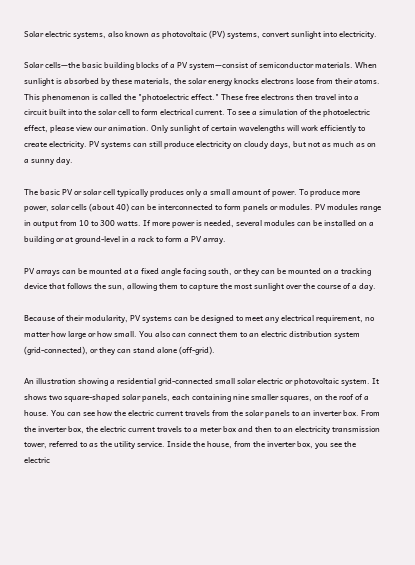Solar electric systems, also known as photovoltaic (PV) systems, convert sunlight into electricity.

Solar cells—the basic building blocks of a PV system—consist of semiconductor materials. When sunlight is absorbed by these materials, the solar energy knocks electrons loose from their atoms. This phenomenon is called the "photoelectric effect." These free electrons then travel into a circuit built into the solar cell to form electrical current. To see a simulation of the photoelectric effect, please view our animation. Only sunlight of certain wavelengths will work efficiently to create electricity. PV systems can still produce electricity on cloudy days, but not as much as on a sunny day.

The basic PV or solar cell typically produces only a small amount of power. To produce more power, solar cells (about 40) can be interconnected to form panels or modules. PV modules range in output from 10 to 300 watts. If more power is needed, several modules can be installed on a building or at ground-level in a rack to form a PV array.

PV arrays can be mounted at a fixed angle facing south, or they can be mounted on a tracking device that follows the sun, allowing them to capture the most sunlight over the course of a day.

Because of their modularity, PV systems can be designed to meet any electrical requirement, no matter how large or how small. You also can connect them to an electric distribution system (grid-connected), or they can stand alone (off-grid).

An illustration showing a residential grid-connected small solar electric or photovoltaic system. It shows two square-shaped solar panels, each containing nine smaller squares, on the roof of a house. You can see how the electric current travels from the solar panels to an inverter box. From the inverter box, the electric current travels to a meter box and then to an electricity transmission tower, referred to as the utility service. Inside the house, from the inverter box, you see the electric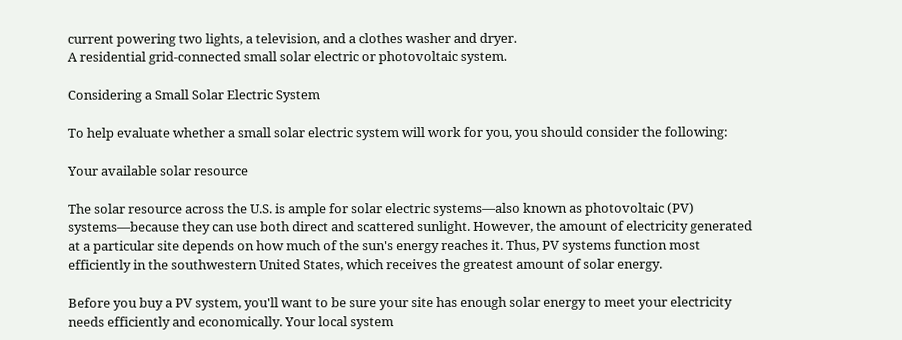current powering two lights, a television, and a clothes washer and dryer.
A residential grid-connected small solar electric or photovoltaic system.

Considering a Small Solar Electric System

To help evaluate whether a small solar electric system will work for you, you should consider the following:

Your available solar resource

The solar resource across the U.S. is ample for solar electric systems—also known as photovoltaic (PV) systems—because they can use both direct and scattered sunlight. However, the amount of electricity generated at a particular site depends on how much of the sun's energy reaches it. Thus, PV systems function most efficiently in the southwestern United States, which receives the greatest amount of solar energy.

Before you buy a PV system, you'll want to be sure your site has enough solar energy to meet your electricity needs efficiently and economically. Your local system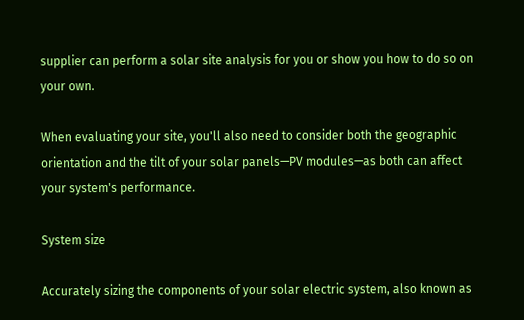supplier can perform a solar site analysis for you or show you how to do so on your own.

When evaluating your site, you'll also need to consider both the geographic orientation and the tilt of your solar panels—PV modules—as both can affect your system's performance.

System size

Accurately sizing the components of your solar electric system, also known as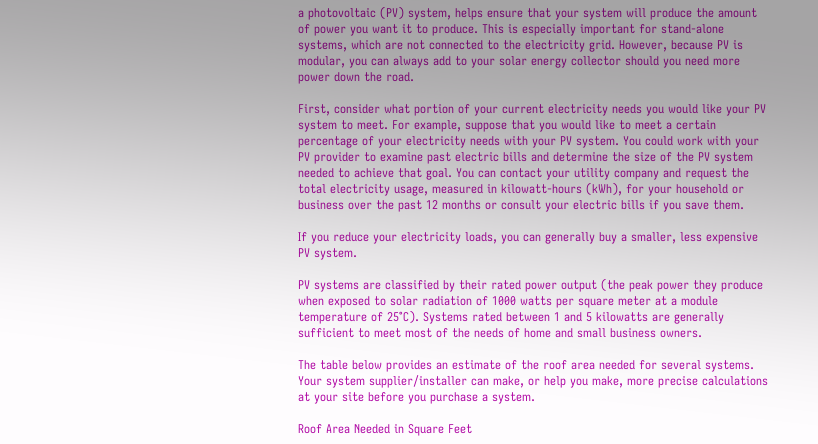a photovoltaic (PV) system, helps ensure that your system will produce the amount of power you want it to produce. This is especially important for stand-alone systems, which are not connected to the electricity grid. However, because PV is modular, you can always add to your solar energy collector should you need more power down the road.

First, consider what portion of your current electricity needs you would like your PV system to meet. For example, suppose that you would like to meet a certain percentage of your electricity needs with your PV system. You could work with your PV provider to examine past electric bills and determine the size of the PV system needed to achieve that goal. You can contact your utility company and request the total electricity usage, measured in kilowatt-hours (kWh), for your household or business over the past 12 months or consult your electric bills if you save them.

If you reduce your electricity loads, you can generally buy a smaller, less expensive PV system.

PV systems are classified by their rated power output (the peak power they produce when exposed to solar radiation of 1000 watts per square meter at a module temperature of 25°C). Systems rated between 1 and 5 kilowatts are generally sufficient to meet most of the needs of home and small business owners.

The table below provides an estimate of the roof area needed for several systems. Your system supplier/installer can make, or help you make, more precise calculations at your site before you purchase a system.

Roof Area Needed in Square Feet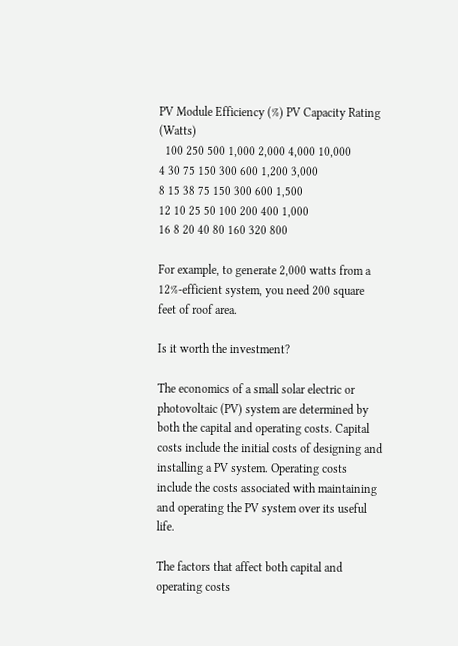PV Module Efficiency (%) PV Capacity Rating (Watts)
  100 250 500 1,000 2,000 4,000 10,000
4 30 75 150 300 600 1,200 3,000
8 15 38 75 150 300 600 1,500
12 10 25 50 100 200 400 1,000
16 8 20 40 80 160 320 800

For example, to generate 2,000 watts from a 12%-efficient system, you need 200 square feet of roof area.

Is it worth the investment?

The economics of a small solar electric or photovoltaic (PV) system are determined by both the capital and operating costs. Capital costs include the initial costs of designing and installing a PV system. Operating costs include the costs associated with maintaining and operating the PV system over its useful life.

The factors that affect both capital and operating costs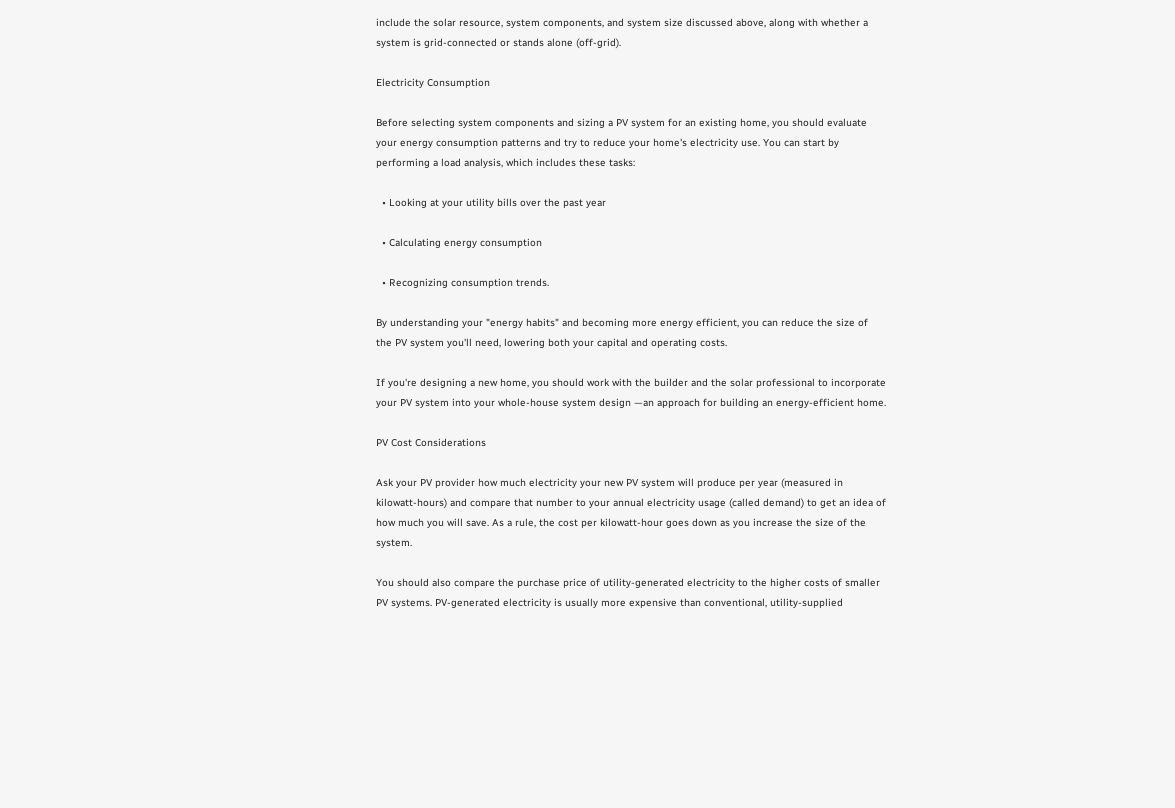include the solar resource, system components, and system size discussed above, along with whether a system is grid-connected or stands alone (off-grid).

Electricity Consumption

Before selecting system components and sizing a PV system for an existing home, you should evaluate your energy consumption patterns and try to reduce your home's electricity use. You can start by performing a load analysis, which includes these tasks:

  • Looking at your utility bills over the past year

  • Calculating energy consumption

  • Recognizing consumption trends.

By understanding your "energy habits" and becoming more energy efficient, you can reduce the size of the PV system you'll need, lowering both your capital and operating costs.

If you're designing a new home, you should work with the builder and the solar professional to incorporate your PV system into your whole-house system design —an approach for building an energy-efficient home.

PV Cost Considerations

Ask your PV provider how much electricity your new PV system will produce per year (measured in kilowatt-hours) and compare that number to your annual electricity usage (called demand) to get an idea of how much you will save. As a rule, the cost per kilowatt-hour goes down as you increase the size of the system.

You should also compare the purchase price of utility-generated electricity to the higher costs of smaller PV systems. PV-generated electricity is usually more expensive than conventional, utility-supplied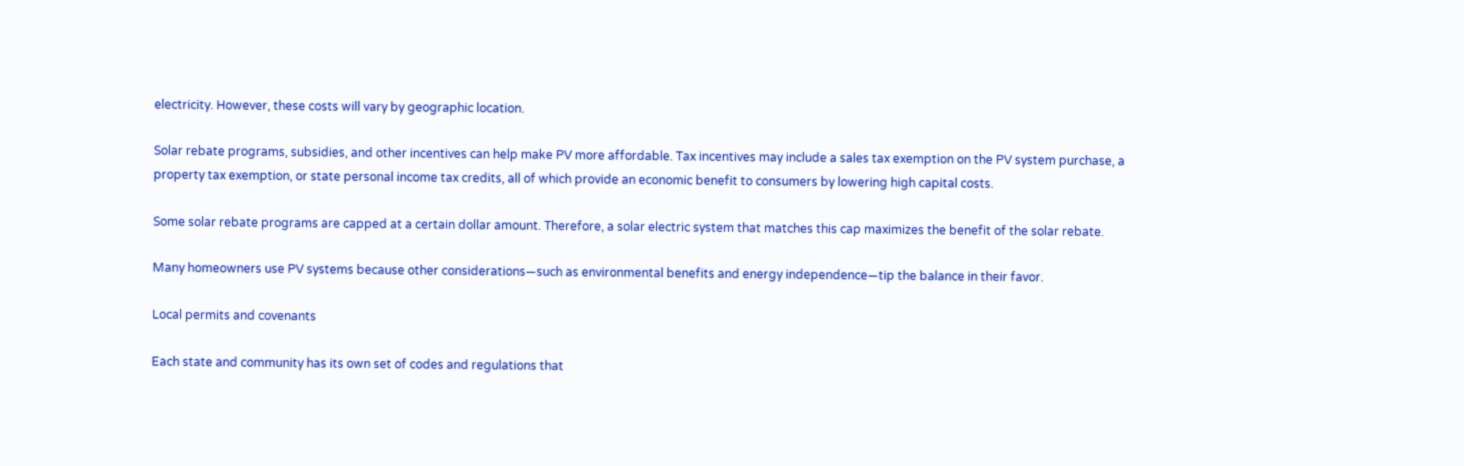electricity. However, these costs will vary by geographic location.

Solar rebate programs, subsidies, and other incentives can help make PV more affordable. Tax incentives may include a sales tax exemption on the PV system purchase, a property tax exemption, or state personal income tax credits, all of which provide an economic benefit to consumers by lowering high capital costs.

Some solar rebate programs are capped at a certain dollar amount. Therefore, a solar electric system that matches this cap maximizes the benefit of the solar rebate.

Many homeowners use PV systems because other considerations—such as environmental benefits and energy independence—tip the balance in their favor.

Local permits and covenants

Each state and community has its own set of codes and regulations that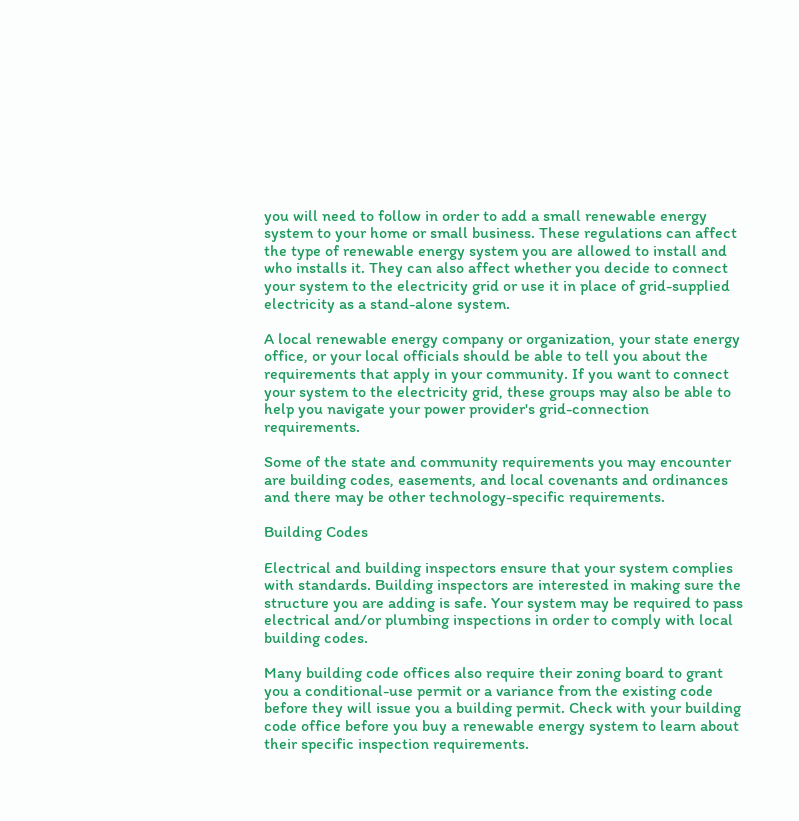you will need to follow in order to add a small renewable energy system to your home or small business. These regulations can affect the type of renewable energy system you are allowed to install and who installs it. They can also affect whether you decide to connect your system to the electricity grid or use it in place of grid-supplied electricity as a stand-alone system.

A local renewable energy company or organization, your state energy office, or your local officials should be able to tell you about the requirements that apply in your community. If you want to connect your system to the electricity grid, these groups may also be able to help you navigate your power provider's grid-connection requirements.

Some of the state and community requirements you may encounter are building codes, easements, and local covenants and ordinances and there may be other technology-specific requirements.

Building Codes

Electrical and building inspectors ensure that your system complies with standards. Building inspectors are interested in making sure the structure you are adding is safe. Your system may be required to pass electrical and/or plumbing inspections in order to comply with local building codes.

Many building code offices also require their zoning board to grant you a conditional-use permit or a variance from the existing code before they will issue you a building permit. Check with your building code office before you buy a renewable energy system to learn about their specific inspection requirements.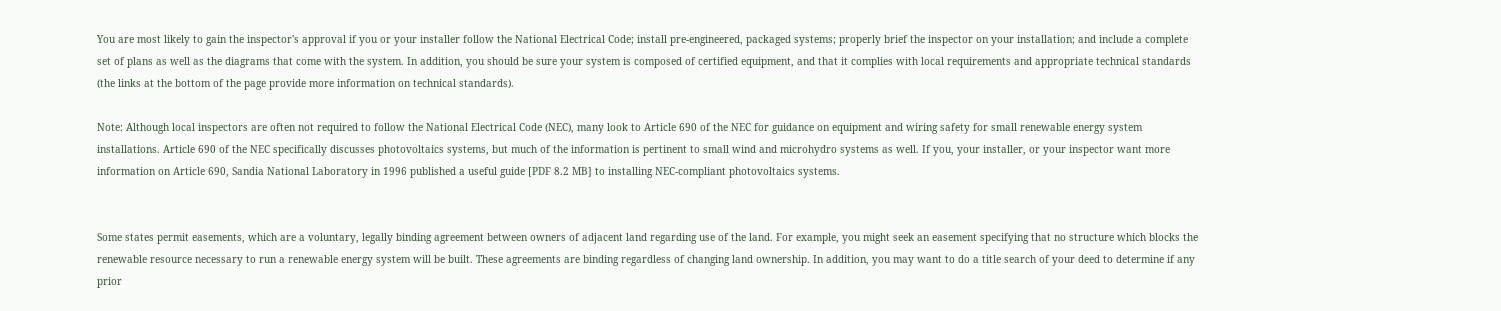You are most likely to gain the inspector's approval if you or your installer follow the National Electrical Code; install pre-engineered, packaged systems; properly brief the inspector on your installation; and include a complete set of plans as well as the diagrams that come with the system. In addition, you should be sure your system is composed of certified equipment, and that it complies with local requirements and appropriate technical standards (the links at the bottom of the page provide more information on technical standards).

Note: Although local inspectors are often not required to follow the National Electrical Code (NEC), many look to Article 690 of the NEC for guidance on equipment and wiring safety for small renewable energy system installations. Article 690 of the NEC specifically discusses photovoltaics systems, but much of the information is pertinent to small wind and microhydro systems as well. If you, your installer, or your inspector want more information on Article 690, Sandia National Laboratory in 1996 published a useful guide [PDF 8.2 MB] to installing NEC-compliant photovoltaics systems.


Some states permit easements, which are a voluntary, legally binding agreement between owners of adjacent land regarding use of the land. For example, you might seek an easement specifying that no structure which blocks the renewable resource necessary to run a renewable energy system will be built. These agreements are binding regardless of changing land ownership. In addition, you may want to do a title search of your deed to determine if any prior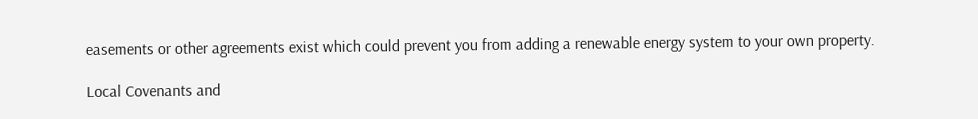easements or other agreements exist which could prevent you from adding a renewable energy system to your own property.

Local Covenants and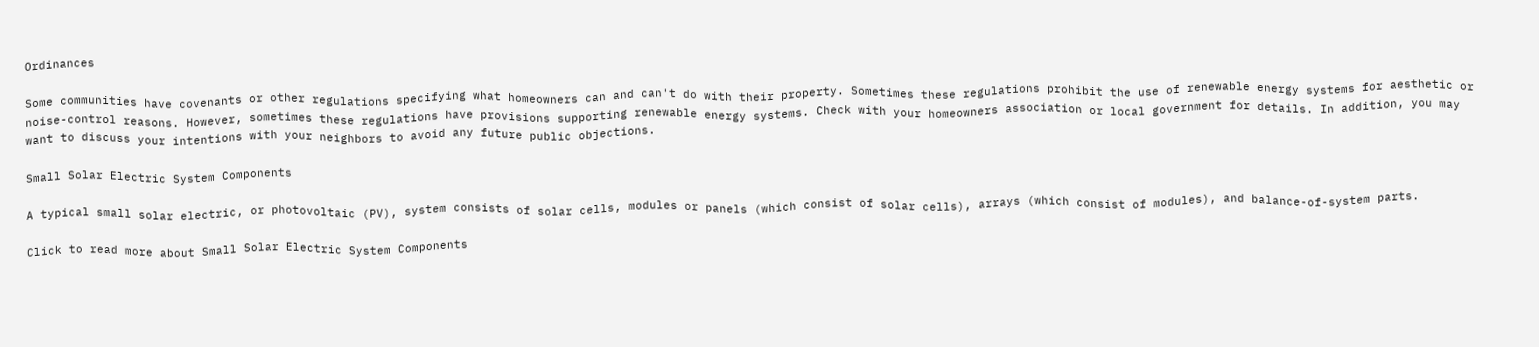Ordinances

Some communities have covenants or other regulations specifying what homeowners can and can't do with their property. Sometimes these regulations prohibit the use of renewable energy systems for aesthetic or noise-control reasons. However, sometimes these regulations have provisions supporting renewable energy systems. Check with your homeowners association or local government for details. In addition, you may want to discuss your intentions with your neighbors to avoid any future public objections.

Small Solar Electric System Components

A typical small solar electric, or photovoltaic (PV), system consists of solar cells, modules or panels (which consist of solar cells), arrays (which consist of modules), and balance-of-system parts.

Click to read more about Small Solar Electric System Components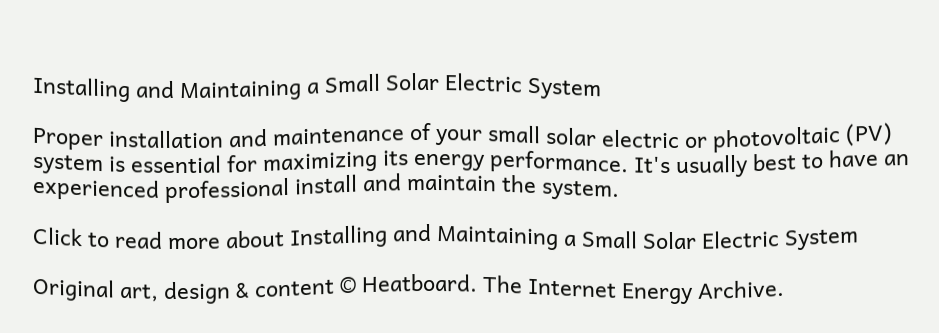Installing and Maintaining a Small Solar Electric System

Proper installation and maintenance of your small solar electric or photovoltaic (PV) system is essential for maximizing its energy performance. It's usually best to have an experienced professional install and maintain the system.

Click to read more about Installing and Maintaining a Small Solar Electric System

Original art, design & content © Heatboard. The Internet Energy Archive.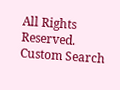All Rights Reserved.
Custom Search